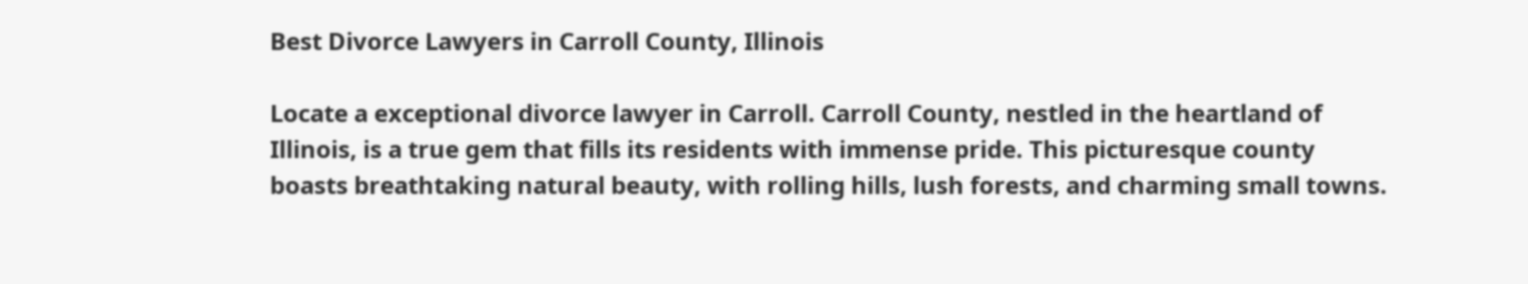Best Divorce Lawyers in Carroll County, Illinois

Locate a exceptional divorce lawyer in Carroll. Carroll County, nestled in the heartland of Illinois, is a true gem that fills its residents with immense pride. This picturesque county boasts breathtaking natural beauty, with rolling hills, lush forests, and charming small towns.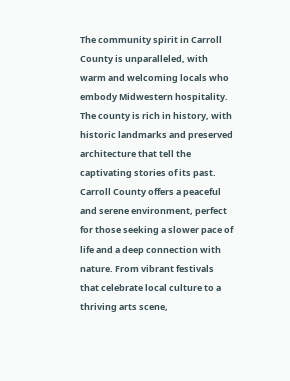The community spirit in Carroll County is unparalleled, with warm and welcoming locals who embody Midwestern hospitality. The county is rich in history, with historic landmarks and preserved architecture that tell the captivating stories of its past. Carroll County offers a peaceful and serene environment, perfect for those seeking a slower pace of life and a deep connection with nature. From vibrant festivals that celebrate local culture to a thriving arts scene,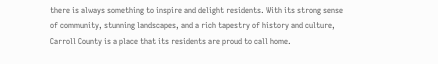there is always something to inspire and delight residents. With its strong sense of community, stunning landscapes, and a rich tapestry of history and culture, Carroll County is a place that its residents are proud to call home.